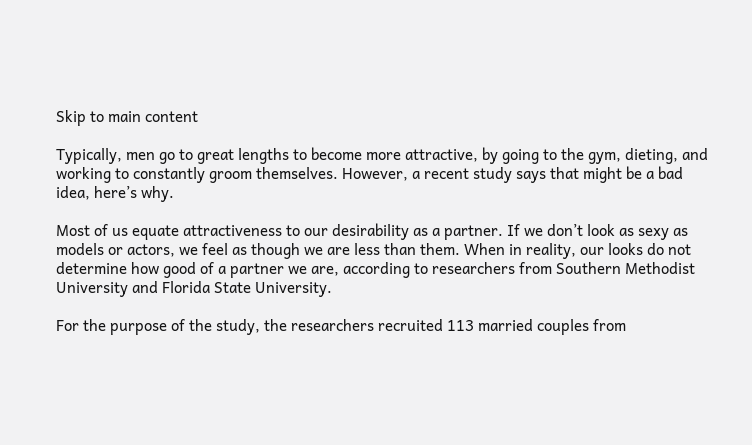Skip to main content

Typically, men go to great lengths to become more attractive, by going to the gym, dieting, and working to constantly groom themselves. However, a recent study says that might be a bad idea, here’s why.

Most of us equate attractiveness to our desirability as a partner. If we don’t look as sexy as models or actors, we feel as though we are less than them. When in reality, our looks do not determine how good of a partner we are, according to researchers from Southern Methodist University and Florida State University.

For the purpose of the study, the researchers recruited 113 married couples from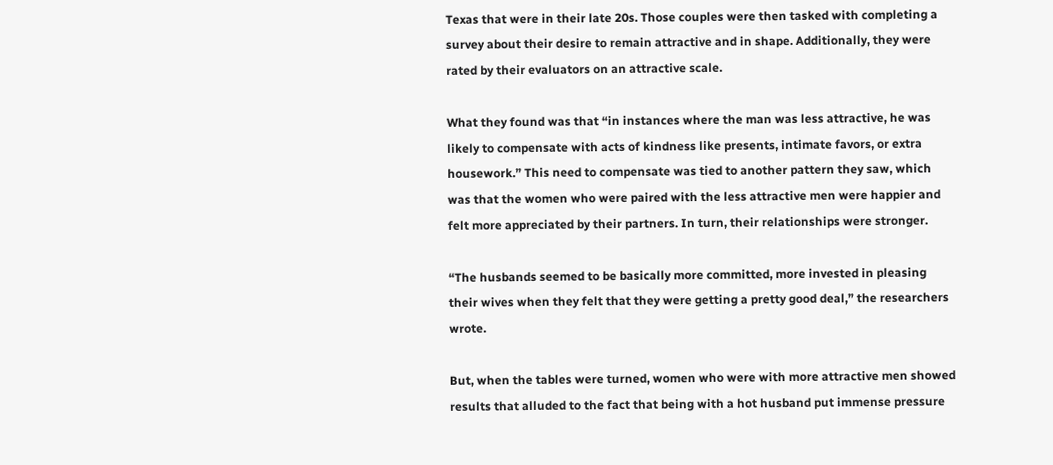Texas that were in their late 20s. Those couples were then tasked with completing a survey about their desire to remain attractive and in shape. Additionally, they were rated by their evaluators on an attractive scale.

What they found was that “in instances where the man was less attractive, he was likely to compensate with acts of kindness like presents, intimate favors, or extra housework.” This need to compensate was tied to another pattern they saw, which was that the women who were paired with the less attractive men were happier and felt more appreciated by their partners. In turn, their relationships were stronger.

“The husbands seemed to be basically more committed, more invested in pleasing their wives when they felt that they were getting a pretty good deal,” the researchers wrote.

But, when the tables were turned, women who were with more attractive men showed results that alluded to the fact that being with a hot husband put immense pressure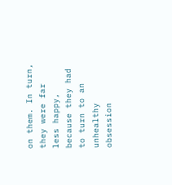on them. In turn, they were far less happy, because they had to turn to an unhealthy obsession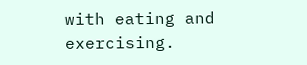with eating and exercising.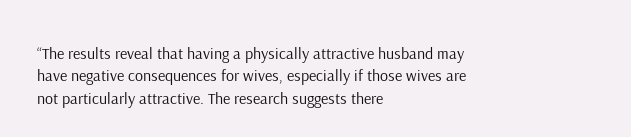“The results reveal that having a physically attractive husband may have negative consequences for wives, especially if those wives are not particularly attractive. The research suggests there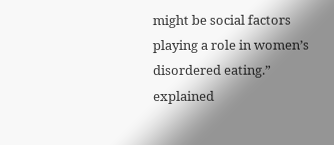might be social factors playing a role in women’s disordered eating.” explained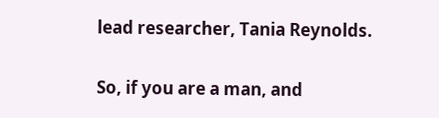lead researcher, Tania Reynolds.

So, if you are a man, and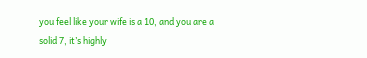you feel like your wife is a 10, and you are a solid 7, it’s highly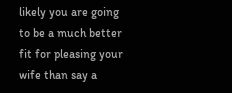likely you are going to be a much better fit for pleasing your wife than say a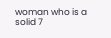woman who is a solid 7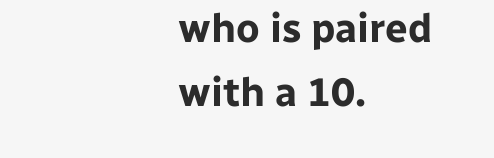who is paired with a 10.